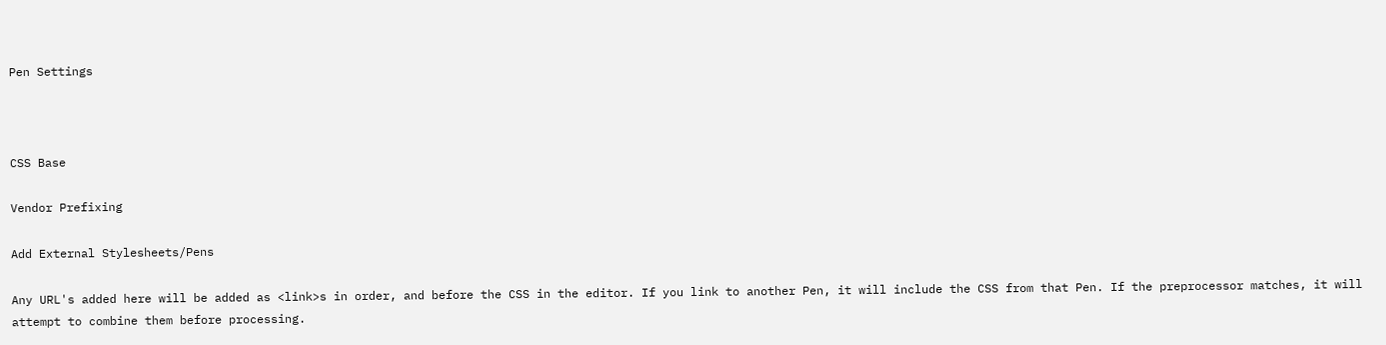Pen Settings



CSS Base

Vendor Prefixing

Add External Stylesheets/Pens

Any URL's added here will be added as <link>s in order, and before the CSS in the editor. If you link to another Pen, it will include the CSS from that Pen. If the preprocessor matches, it will attempt to combine them before processing.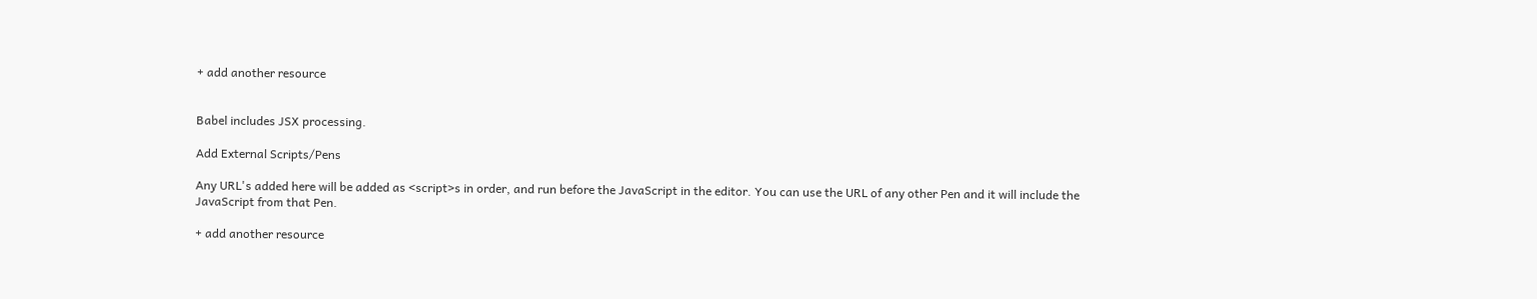+ add another resource


Babel includes JSX processing.

Add External Scripts/Pens

Any URL's added here will be added as <script>s in order, and run before the JavaScript in the editor. You can use the URL of any other Pen and it will include the JavaScript from that Pen.

+ add another resource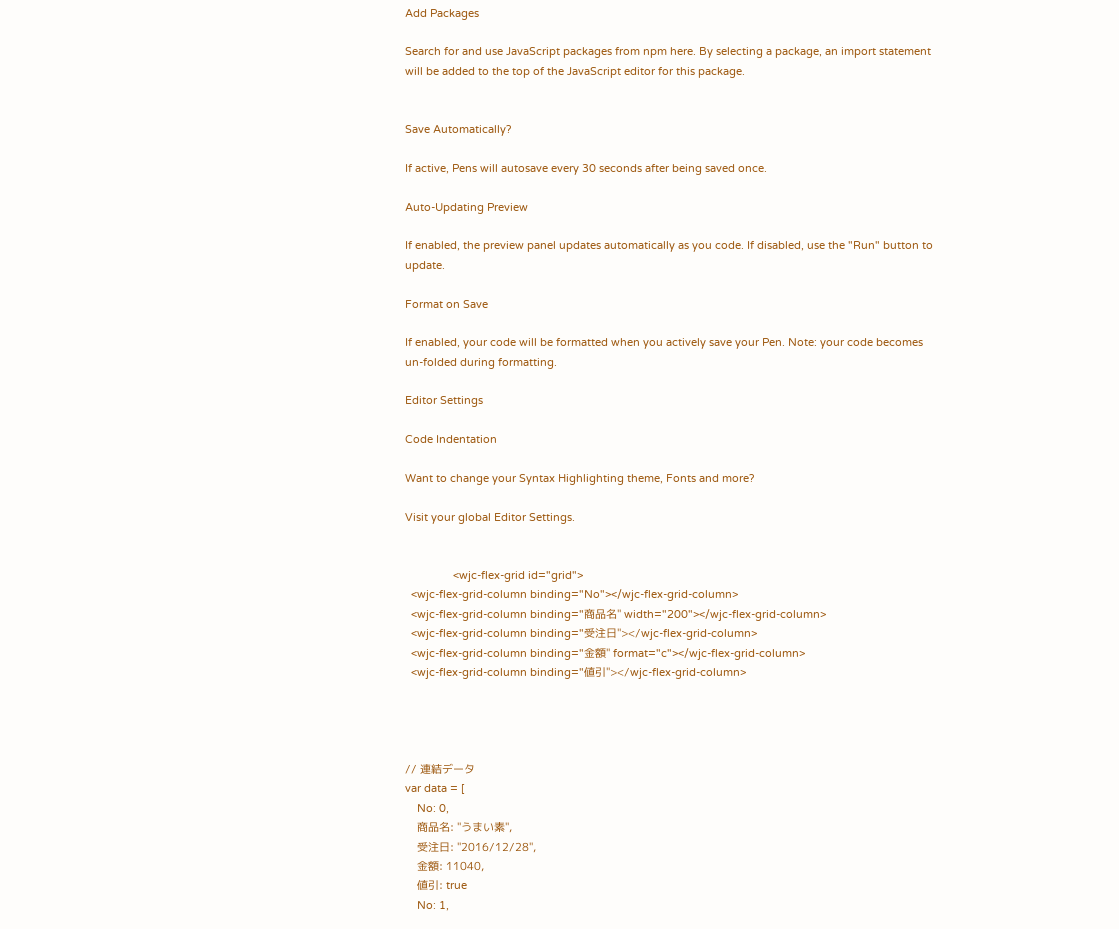Add Packages

Search for and use JavaScript packages from npm here. By selecting a package, an import statement will be added to the top of the JavaScript editor for this package.


Save Automatically?

If active, Pens will autosave every 30 seconds after being saved once.

Auto-Updating Preview

If enabled, the preview panel updates automatically as you code. If disabled, use the "Run" button to update.

Format on Save

If enabled, your code will be formatted when you actively save your Pen. Note: your code becomes un-folded during formatting.

Editor Settings

Code Indentation

Want to change your Syntax Highlighting theme, Fonts and more?

Visit your global Editor Settings.


                <wjc-flex-grid id="grid">
  <wjc-flex-grid-column binding="No"></wjc-flex-grid-column>
  <wjc-flex-grid-column binding="商品名" width="200"></wjc-flex-grid-column>
  <wjc-flex-grid-column binding="受注日"></wjc-flex-grid-column>
  <wjc-flex-grid-column binding="金額" format="c"></wjc-flex-grid-column>
  <wjc-flex-grid-column binding="値引"></wjc-flex-grid-column>




// 連結データ
var data = [
    No: 0,
    商品名: "うまい素",
    受注日: "2016/12/28",
    金額: 11040,
    値引: true
    No: 1,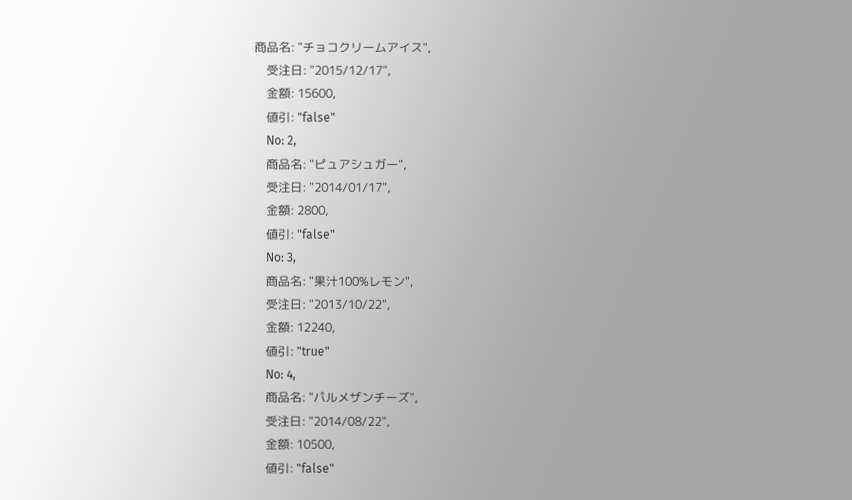商品名: "チョコクリームアイス",
    受注日: "2015/12/17",
    金額: 15600,
    値引: "false"
    No: 2,
    商品名: "ピュアシュガー",
    受注日: "2014/01/17",
    金額: 2800,
    値引: "false"
    No: 3,
    商品名: "果汁100%レモン",
    受注日: "2013/10/22",
    金額: 12240,
    値引: "true"
    No: 4,
    商品名: "パルメザンチーズ",
    受注日: "2014/08/22",
    金額: 10500,
    値引: "false"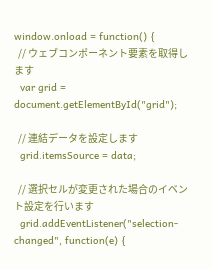window.onload = function() {
  // ウェブコンポーネント要素を取得します
  var grid = document.getElementById("grid");

  // 連結データを設定します
  grid.itemsSource = data;

  // 選択セルが変更された場合のイベント設定を行います
  grid.addEventListener("selection-changed", function(e) {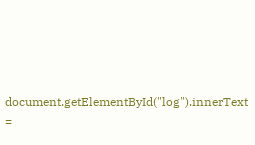document.getElementById("log").innerText =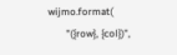wijmo.format(
      "({row}, {col})",